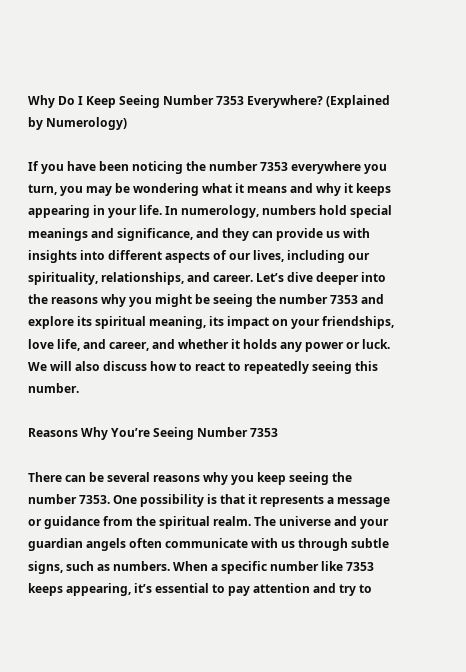Why Do I Keep Seeing Number 7353 Everywhere? (Explained by Numerology)

If you have been noticing the number 7353 everywhere you turn, you may be wondering what it means and why it keeps appearing in your life. In numerology, numbers hold special meanings and significance, and they can provide us with insights into different aspects of our lives, including our spirituality, relationships, and career. Let’s dive deeper into the reasons why you might be seeing the number 7353 and explore its spiritual meaning, its impact on your friendships, love life, and career, and whether it holds any power or luck. We will also discuss how to react to repeatedly seeing this number.

Reasons Why You’re Seeing Number 7353

There can be several reasons why you keep seeing the number 7353. One possibility is that it represents a message or guidance from the spiritual realm. The universe and your guardian angels often communicate with us through subtle signs, such as numbers. When a specific number like 7353 keeps appearing, it’s essential to pay attention and try to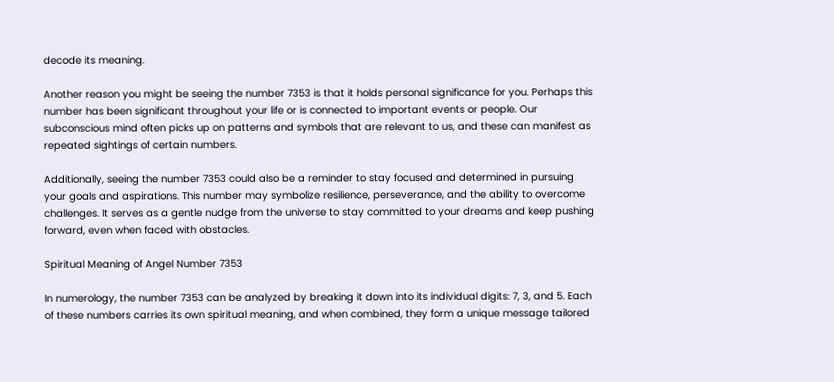decode its meaning.

Another reason you might be seeing the number 7353 is that it holds personal significance for you. Perhaps this number has been significant throughout your life or is connected to important events or people. Our subconscious mind often picks up on patterns and symbols that are relevant to us, and these can manifest as repeated sightings of certain numbers.

Additionally, seeing the number 7353 could also be a reminder to stay focused and determined in pursuing your goals and aspirations. This number may symbolize resilience, perseverance, and the ability to overcome challenges. It serves as a gentle nudge from the universe to stay committed to your dreams and keep pushing forward, even when faced with obstacles.

Spiritual Meaning of Angel Number 7353

In numerology, the number 7353 can be analyzed by breaking it down into its individual digits: 7, 3, and 5. Each of these numbers carries its own spiritual meaning, and when combined, they form a unique message tailored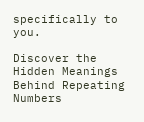specifically to you.

Discover the Hidden Meanings Behind Repeating Numbers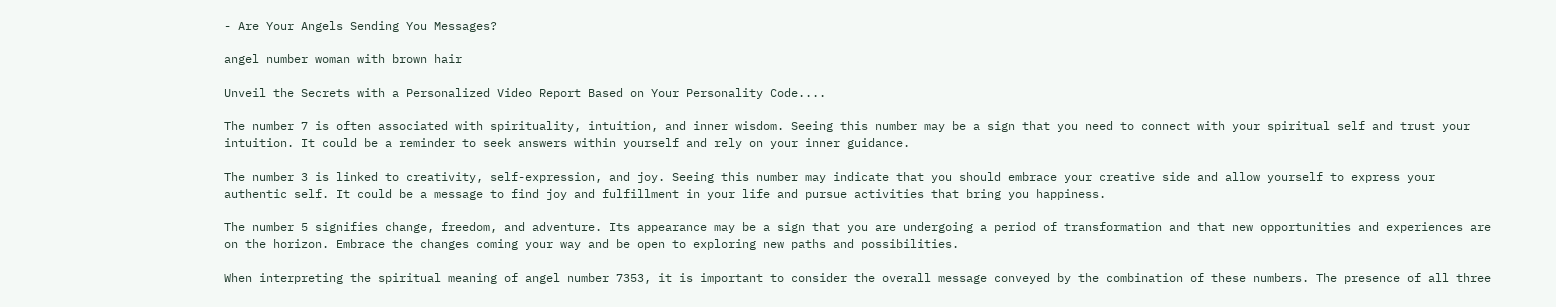- Are Your Angels Sending You Messages?

angel number woman with brown hair

Unveil the Secrets with a Personalized Video Report Based on Your Personality Code....

The number 7 is often associated with spirituality, intuition, and inner wisdom. Seeing this number may be a sign that you need to connect with your spiritual self and trust your intuition. It could be a reminder to seek answers within yourself and rely on your inner guidance.

The number 3 is linked to creativity, self-expression, and joy. Seeing this number may indicate that you should embrace your creative side and allow yourself to express your authentic self. It could be a message to find joy and fulfillment in your life and pursue activities that bring you happiness.

The number 5 signifies change, freedom, and adventure. Its appearance may be a sign that you are undergoing a period of transformation and that new opportunities and experiences are on the horizon. Embrace the changes coming your way and be open to exploring new paths and possibilities.

When interpreting the spiritual meaning of angel number 7353, it is important to consider the overall message conveyed by the combination of these numbers. The presence of all three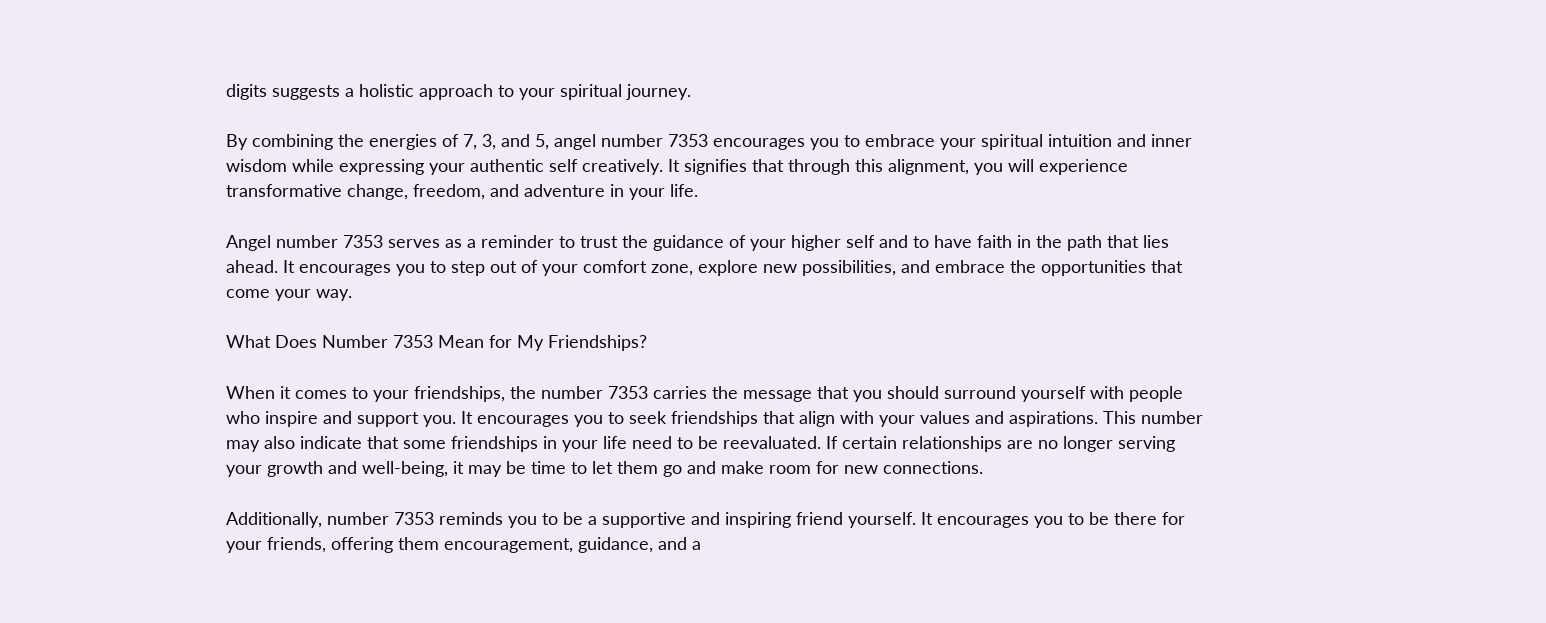digits suggests a holistic approach to your spiritual journey.

By combining the energies of 7, 3, and 5, angel number 7353 encourages you to embrace your spiritual intuition and inner wisdom while expressing your authentic self creatively. It signifies that through this alignment, you will experience transformative change, freedom, and adventure in your life.

Angel number 7353 serves as a reminder to trust the guidance of your higher self and to have faith in the path that lies ahead. It encourages you to step out of your comfort zone, explore new possibilities, and embrace the opportunities that come your way.

What Does Number 7353 Mean for My Friendships?

When it comes to your friendships, the number 7353 carries the message that you should surround yourself with people who inspire and support you. It encourages you to seek friendships that align with your values and aspirations. This number may also indicate that some friendships in your life need to be reevaluated. If certain relationships are no longer serving your growth and well-being, it may be time to let them go and make room for new connections.

Additionally, number 7353 reminds you to be a supportive and inspiring friend yourself. It encourages you to be there for your friends, offering them encouragement, guidance, and a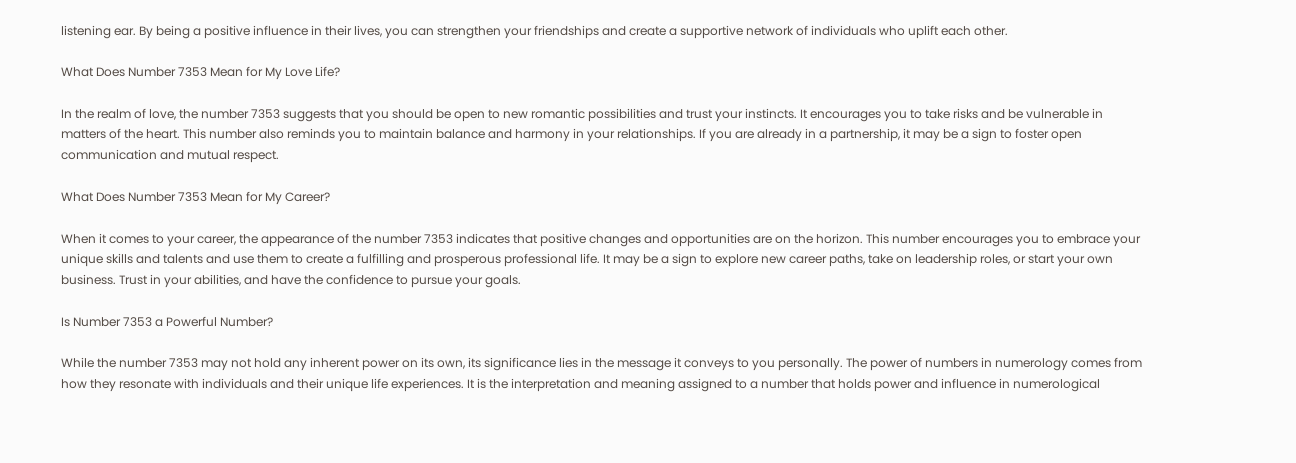listening ear. By being a positive influence in their lives, you can strengthen your friendships and create a supportive network of individuals who uplift each other.

What Does Number 7353 Mean for My Love Life?

In the realm of love, the number 7353 suggests that you should be open to new romantic possibilities and trust your instincts. It encourages you to take risks and be vulnerable in matters of the heart. This number also reminds you to maintain balance and harmony in your relationships. If you are already in a partnership, it may be a sign to foster open communication and mutual respect.

What Does Number 7353 Mean for My Career?

When it comes to your career, the appearance of the number 7353 indicates that positive changes and opportunities are on the horizon. This number encourages you to embrace your unique skills and talents and use them to create a fulfilling and prosperous professional life. It may be a sign to explore new career paths, take on leadership roles, or start your own business. Trust in your abilities, and have the confidence to pursue your goals.

Is Number 7353 a Powerful Number?

While the number 7353 may not hold any inherent power on its own, its significance lies in the message it conveys to you personally. The power of numbers in numerology comes from how they resonate with individuals and their unique life experiences. It is the interpretation and meaning assigned to a number that holds power and influence in numerological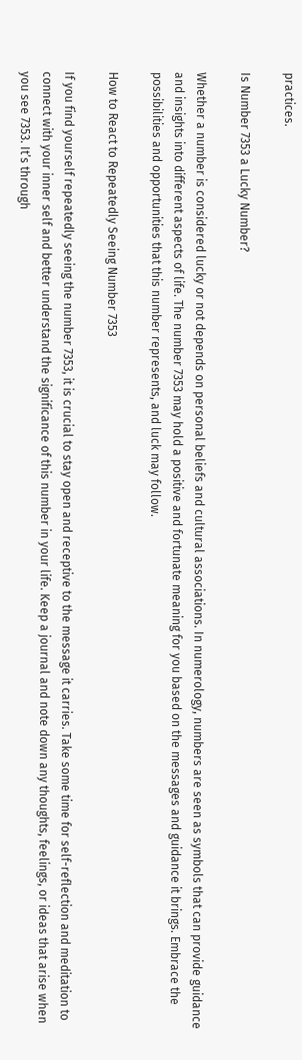practices.

Is Number 7353 a Lucky Number?

Whether a number is considered lucky or not depends on personal beliefs and cultural associations. In numerology, numbers are seen as symbols that can provide guidance and insights into different aspects of life. The number 7353 may hold a positive and fortunate meaning for you based on the messages and guidance it brings. Embrace the possibilities and opportunities that this number represents, and luck may follow.

How to React to Repeatedly Seeing Number 7353

If you find yourself repeatedly seeing the number 7353, it is crucial to stay open and receptive to the message it carries. Take some time for self-reflection and meditation to connect with your inner self and better understand the significance of this number in your life. Keep a journal and note down any thoughts, feelings, or ideas that arise when you see 7353. It’s through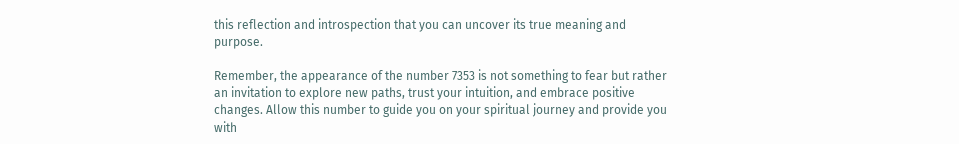this reflection and introspection that you can uncover its true meaning and purpose.

Remember, the appearance of the number 7353 is not something to fear but rather an invitation to explore new paths, trust your intuition, and embrace positive changes. Allow this number to guide you on your spiritual journey and provide you with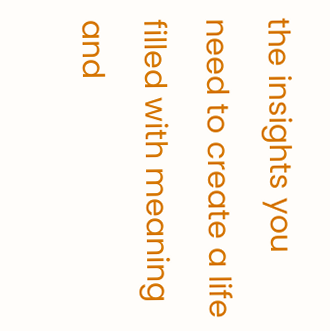the insights you need to create a life filled with meaning and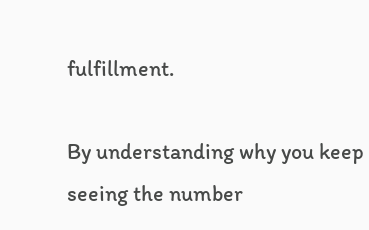fulfillment.

By understanding why you keep seeing the number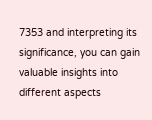7353 and interpreting its significance, you can gain valuable insights into different aspects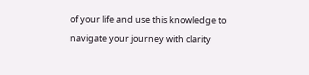of your life and use this knowledge to navigate your journey with clarity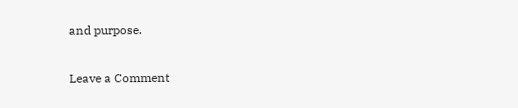and purpose.

Leave a Comment